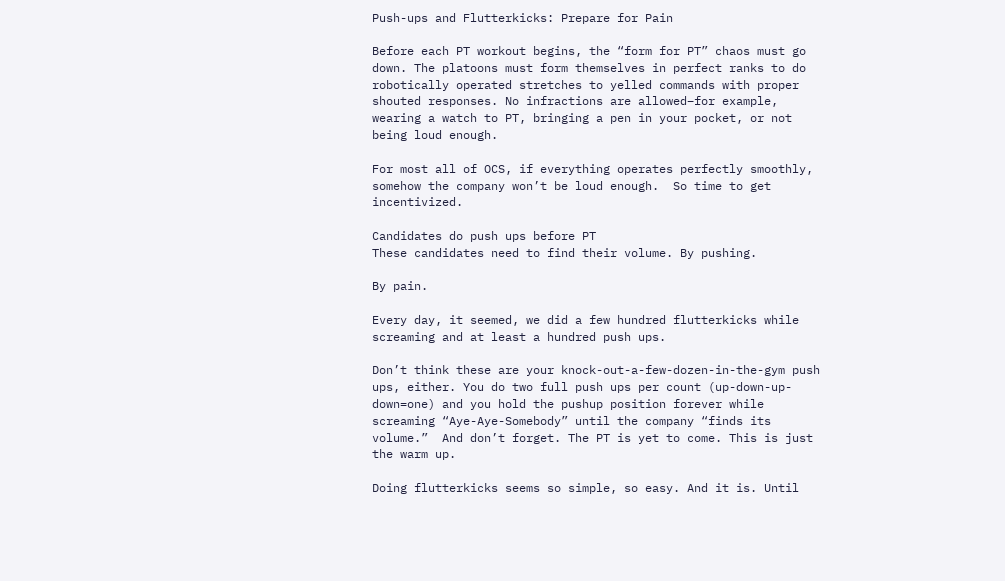Push-ups and Flutterkicks: Prepare for Pain

Before each PT workout begins, the “form for PT” chaos must go down. The platoons must form themselves in perfect ranks to do robotically operated stretches to yelled commands with proper shouted responses. No infractions are allowed–for example, wearing a watch to PT, bringing a pen in your pocket, or not being loud enough.

For most all of OCS, if everything operates perfectly smoothly, somehow the company won’t be loud enough.  So time to get incentivized.

Candidates do push ups before PT
These candidates need to find their volume. By pushing.

By pain.

Every day, it seemed, we did a few hundred flutterkicks while screaming and at least a hundred push ups.

Don’t think these are your knock-out-a-few-dozen-in-the-gym push ups, either. You do two full push ups per count (up-down-up-down=one) and you hold the pushup position forever while screaming “Aye-Aye-Somebody” until the company “finds its volume.”  And don’t forget. The PT is yet to come. This is just the warm up.

Doing flutterkicks seems so simple, so easy. And it is. Until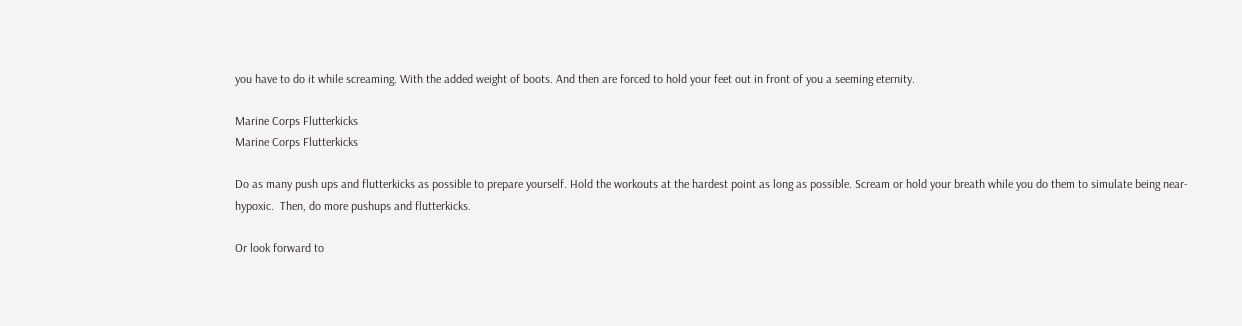you have to do it while screaming. With the added weight of boots. And then are forced to hold your feet out in front of you a seeming eternity.

Marine Corps Flutterkicks
Marine Corps Flutterkicks

Do as many push ups and flutterkicks as possible to prepare yourself. Hold the workouts at the hardest point as long as possible. Scream or hold your breath while you do them to simulate being near-hypoxic.  Then, do more pushups and flutterkicks.

Or look forward to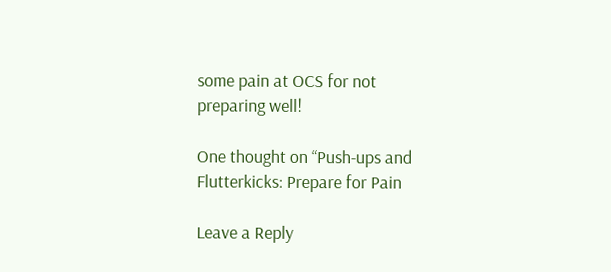some pain at OCS for not preparing well!

One thought on “Push-ups and Flutterkicks: Prepare for Pain

Leave a Reply